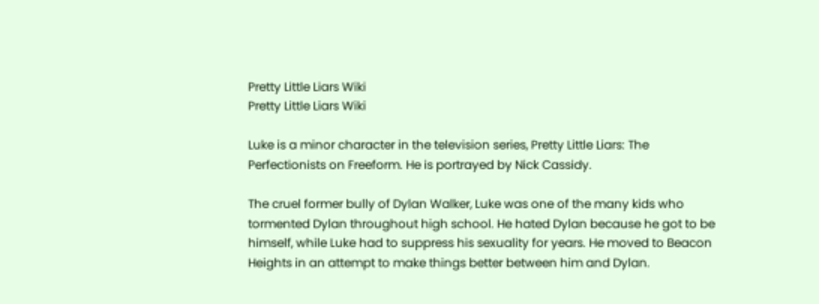Pretty Little Liars Wiki
Pretty Little Liars Wiki

Luke is a minor character in the television series, Pretty Little Liars: The Perfectionists on Freeform. He is portrayed by Nick Cassidy.

The cruel former bully of Dylan Walker, Luke was one of the many kids who tormented Dylan throughout high school. He hated Dylan because he got to be himself, while Luke had to suppress his sexuality for years. He moved to Beacon Heights in an attempt to make things better between him and Dylan.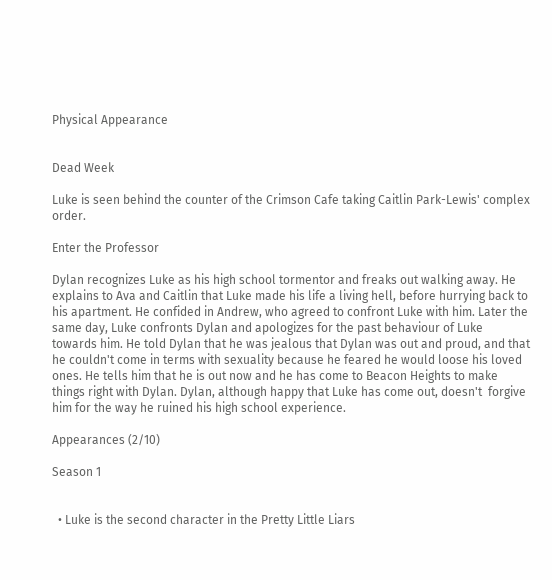Physical Appearance


Dead Week

Luke is seen behind the counter of the Crimson Cafe taking Caitlin Park-Lewis' complex order.

Enter the Professor

Dylan recognizes Luke as his high school tormentor and freaks out walking away. He explains to Ava and Caitlin that Luke made his life a living hell, before hurrying back to his apartment. He confided in Andrew, who agreed to confront Luke with him. Later the same day, Luke confronts Dylan and apologizes for the past behaviour of Luke towards him. He told Dylan that he was jealous that Dylan was out and proud, and that he couldn't come in terms with sexuality because he feared he would loose his loved ones. He tells him that he is out now and he has come to Beacon Heights to make things right with Dylan. Dylan, although happy that Luke has come out, doesn't  forgive him for the way he ruined his high school experience.

Appearances (2/10)

Season 1


  • Luke is the second character in the Pretty Little Liars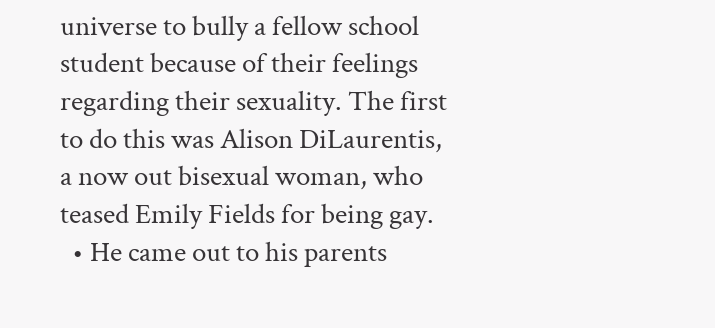universe to bully a fellow school student because of their feelings regarding their sexuality. The first to do this was Alison DiLaurentis, a now out bisexual woman, who teased Emily Fields for being gay.
  • He came out to his parents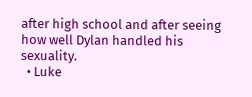after high school and after seeing how well Dylan handled his sexuality.
  • Luke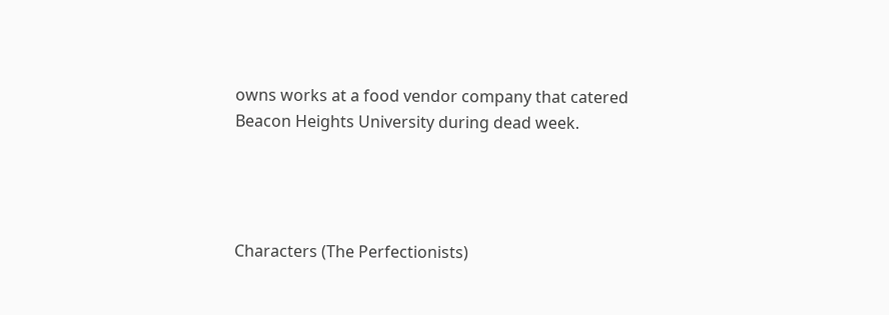owns works at a food vendor company that catered Beacon Heights University during dead week.




Characters (The Perfectionists)